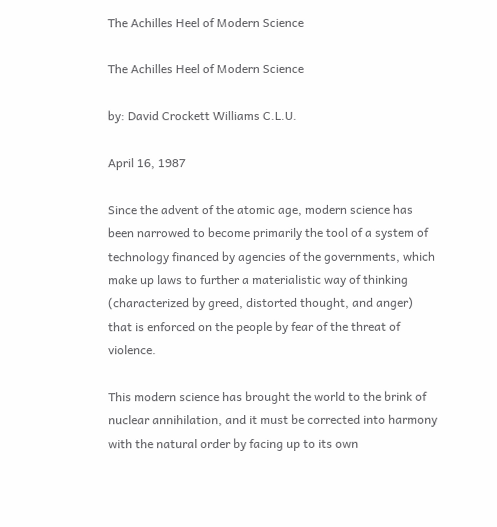The Achilles Heel of Modern Science

The Achilles Heel of Modern Science

by: David Crockett Williams C.L.U.

April 16, 1987

Since the advent of the atomic age, modern science has been narrowed to become primarily the tool of a system of technology financed by agencies of the governments, which make up laws to further a materialistic way of thinking (characterized by greed, distorted thought, and anger) that is enforced on the people by fear of the threat of violence.

This modern science has brought the world to the brink of nuclear annihilation, and it must be corrected into harmony with the natural order by facing up to its own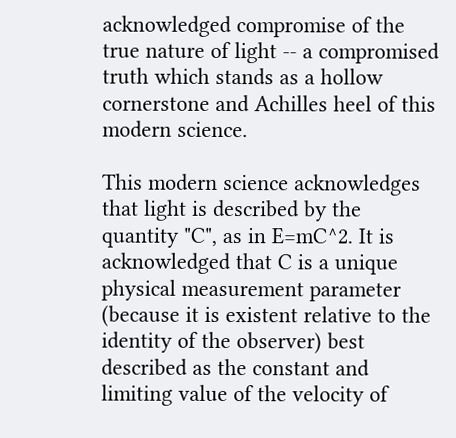acknowledged compromise of the true nature of light -- a compromised truth which stands as a hollow cornerstone and Achilles heel of this modern science.

This modern science acknowledges that light is described by the quantity "C", as in E=mC^2. It is acknowledged that C is a unique physical measurement parameter (because it is existent relative to the identity of the observer) best described as the constant and limiting value of the velocity of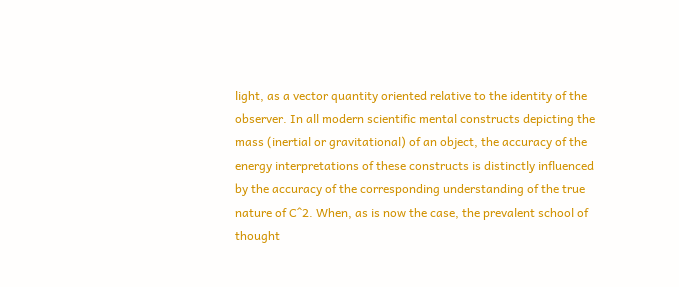light, as a vector quantity oriented relative to the identity of the observer. In all modern scientific mental constructs depicting the mass (inertial or gravitational) of an object, the accuracy of the energy interpretations of these constructs is distinctly influenced by the accuracy of the corresponding understanding of the true nature of C^2. When, as is now the case, the prevalent school of thought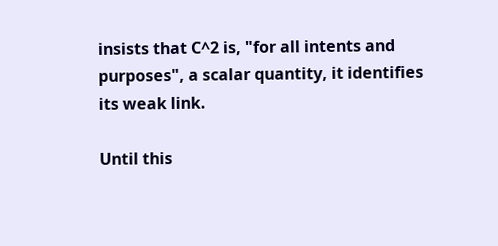insists that C^2 is, "for all intents and purposes", a scalar quantity, it identifies its weak link.

Until this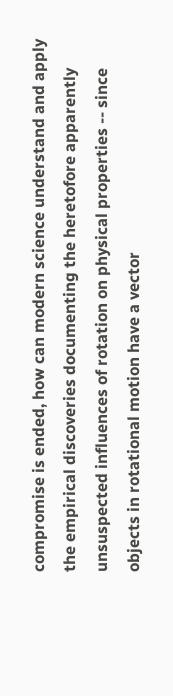compromise is ended, how can modern science understand and apply the empirical discoveries documenting the heretofore apparently unsuspected influences of rotation on physical properties -- since objects in rotational motion have a vector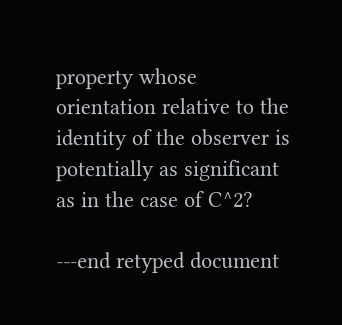property whose orientation relative to the identity of the observer is potentially as significant as in the case of C^2?

---end retyped document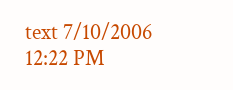text 7/10/2006 12:22 PM